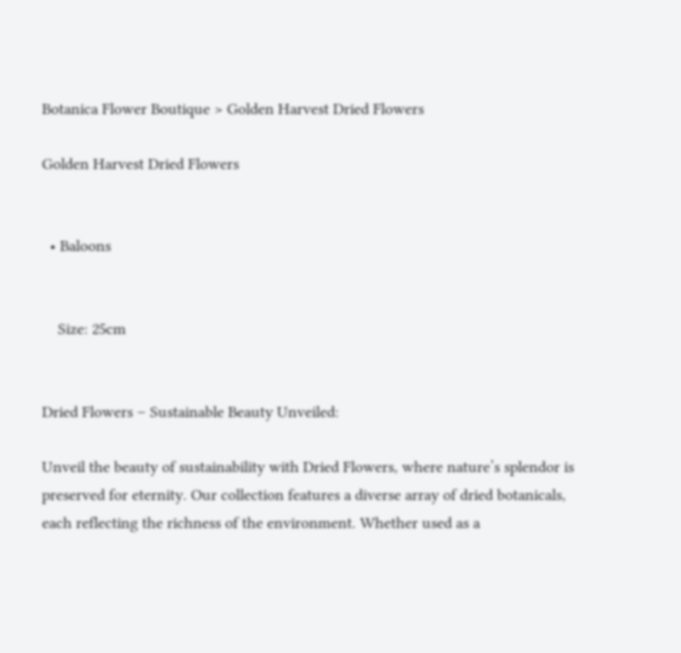Botanica Flower Boutique > Golden Harvest Dried Flowers

Golden Harvest Dried Flowers


  • Baloons


    Size: 25cm


Dried Flowers – Sustainable Beauty Unveiled:

Unveil the beauty of sustainability with Dried Flowers, where nature’s splendor is preserved for eternity. Our collection features a diverse array of dried botanicals, each reflecting the richness of the environment. Whether used as a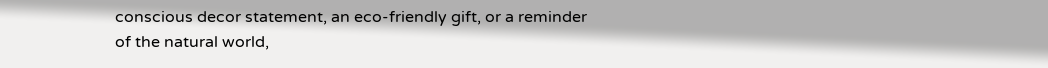conscious decor statement, an eco-friendly gift, or a reminder of the natural world,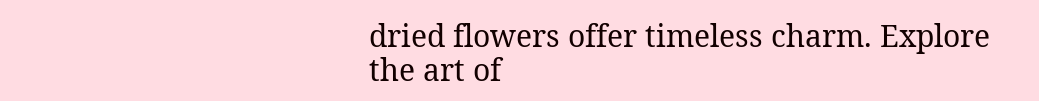dried flowers offer timeless charm. Explore the art of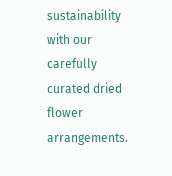sustainability with our carefully curated dried flower arrangements.